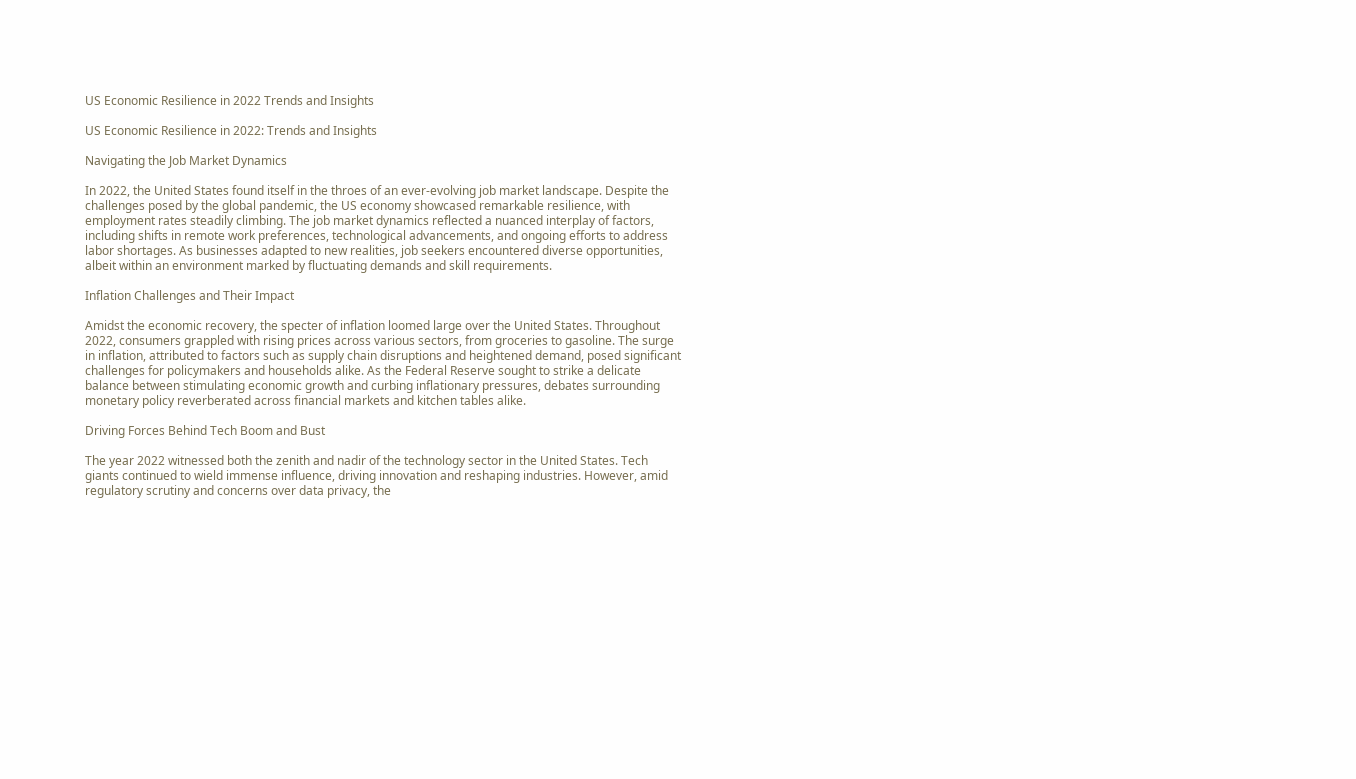US Economic Resilience in 2022 Trends and Insights

US Economic Resilience in 2022: Trends and Insights

Navigating the Job Market Dynamics

In 2022, the United States found itself in the throes of an ever-evolving job market landscape. Despite the challenges posed by the global pandemic, the US economy showcased remarkable resilience, with employment rates steadily climbing. The job market dynamics reflected a nuanced interplay of factors, including shifts in remote work preferences, technological advancements, and ongoing efforts to address labor shortages. As businesses adapted to new realities, job seekers encountered diverse opportunities, albeit within an environment marked by fluctuating demands and skill requirements.

Inflation Challenges and Their Impact

Amidst the economic recovery, the specter of inflation loomed large over the United States. Throughout 2022, consumers grappled with rising prices across various sectors, from groceries to gasoline. The surge in inflation, attributed to factors such as supply chain disruptions and heightened demand, posed significant challenges for policymakers and households alike. As the Federal Reserve sought to strike a delicate balance between stimulating economic growth and curbing inflationary pressures, debates surrounding monetary policy reverberated across financial markets and kitchen tables alike.

Driving Forces Behind Tech Boom and Bust

The year 2022 witnessed both the zenith and nadir of the technology sector in the United States. Tech giants continued to wield immense influence, driving innovation and reshaping industries. However, amid regulatory scrutiny and concerns over data privacy, the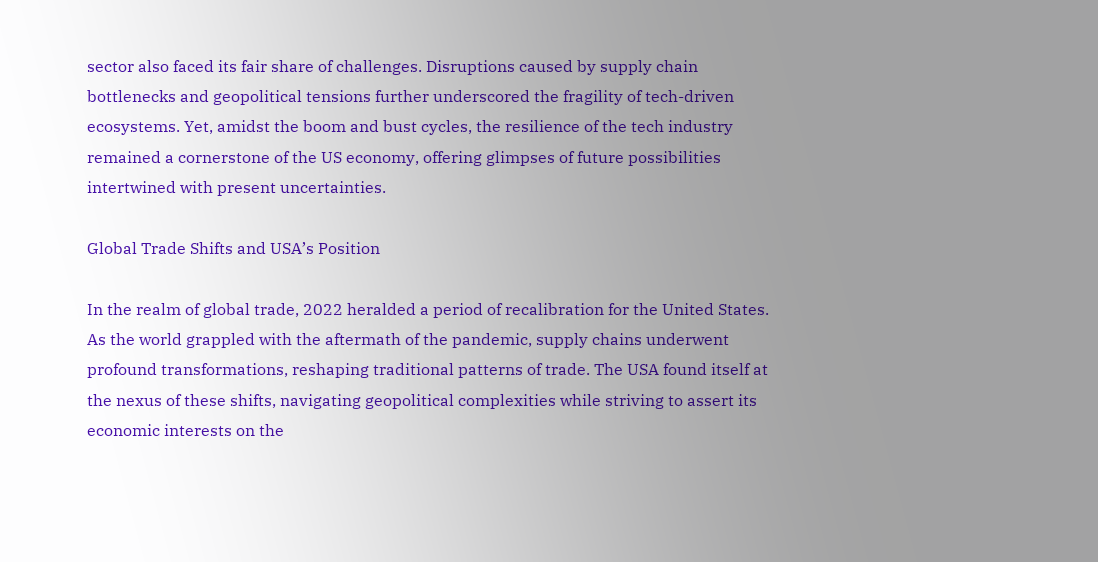sector also faced its fair share of challenges. Disruptions caused by supply chain bottlenecks and geopolitical tensions further underscored the fragility of tech-driven ecosystems. Yet, amidst the boom and bust cycles, the resilience of the tech industry remained a cornerstone of the US economy, offering glimpses of future possibilities intertwined with present uncertainties.

Global Trade Shifts and USA’s Position

In the realm of global trade, 2022 heralded a period of recalibration for the United States. As the world grappled with the aftermath of the pandemic, supply chains underwent profound transformations, reshaping traditional patterns of trade. The USA found itself at the nexus of these shifts, navigating geopolitical complexities while striving to assert its economic interests on the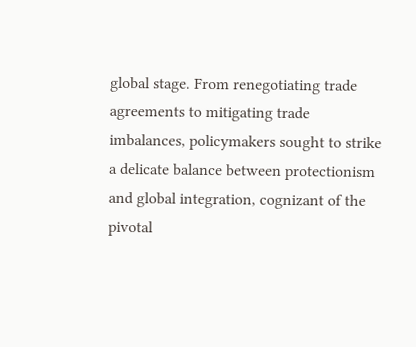global stage. From renegotiating trade agreements to mitigating trade imbalances, policymakers sought to strike a delicate balance between protectionism and global integration, cognizant of the pivotal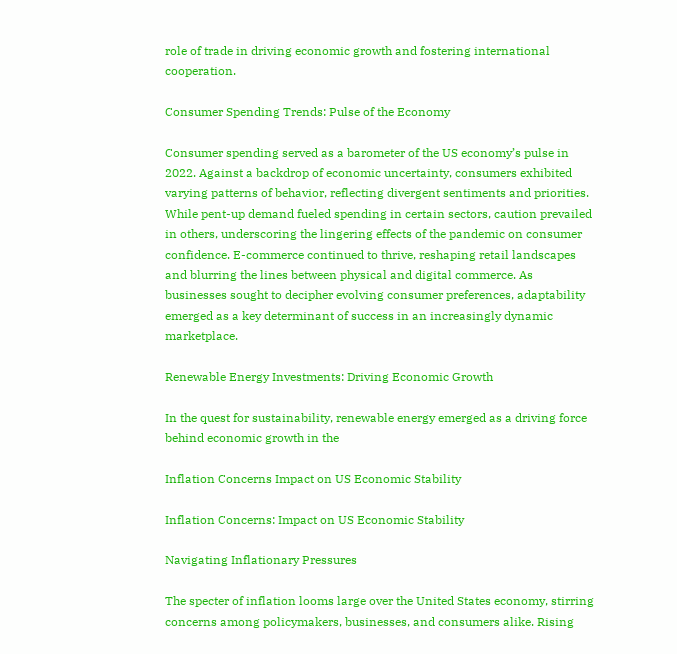role of trade in driving economic growth and fostering international cooperation.

Consumer Spending Trends: Pulse of the Economy

Consumer spending served as a barometer of the US economy’s pulse in 2022. Against a backdrop of economic uncertainty, consumers exhibited varying patterns of behavior, reflecting divergent sentiments and priorities. While pent-up demand fueled spending in certain sectors, caution prevailed in others, underscoring the lingering effects of the pandemic on consumer confidence. E-commerce continued to thrive, reshaping retail landscapes and blurring the lines between physical and digital commerce. As businesses sought to decipher evolving consumer preferences, adaptability emerged as a key determinant of success in an increasingly dynamic marketplace.

Renewable Energy Investments: Driving Economic Growth

In the quest for sustainability, renewable energy emerged as a driving force behind economic growth in the

Inflation Concerns Impact on US Economic Stability

Inflation Concerns: Impact on US Economic Stability

Navigating Inflationary Pressures

The specter of inflation looms large over the United States economy, stirring concerns among policymakers, businesses, and consumers alike. Rising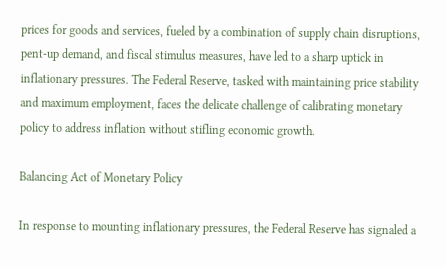prices for goods and services, fueled by a combination of supply chain disruptions, pent-up demand, and fiscal stimulus measures, have led to a sharp uptick in inflationary pressures. The Federal Reserve, tasked with maintaining price stability and maximum employment, faces the delicate challenge of calibrating monetary policy to address inflation without stifling economic growth.

Balancing Act of Monetary Policy

In response to mounting inflationary pressures, the Federal Reserve has signaled a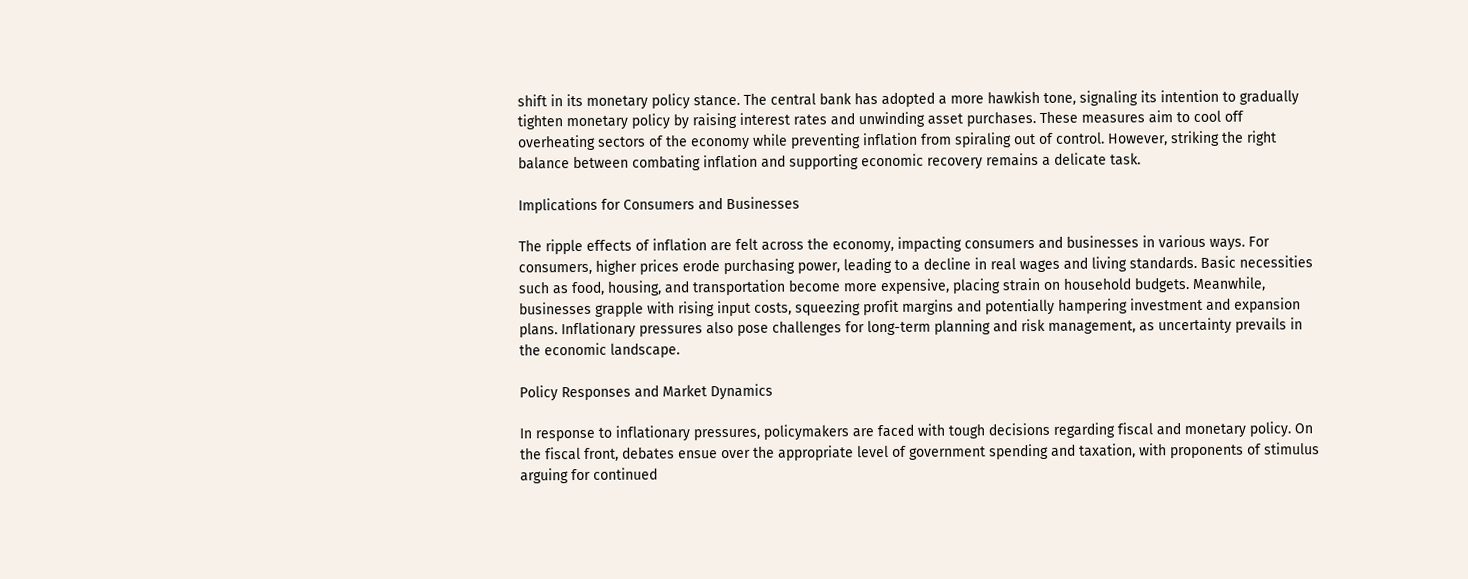shift in its monetary policy stance. The central bank has adopted a more hawkish tone, signaling its intention to gradually tighten monetary policy by raising interest rates and unwinding asset purchases. These measures aim to cool off overheating sectors of the economy while preventing inflation from spiraling out of control. However, striking the right balance between combating inflation and supporting economic recovery remains a delicate task.

Implications for Consumers and Businesses

The ripple effects of inflation are felt across the economy, impacting consumers and businesses in various ways. For consumers, higher prices erode purchasing power, leading to a decline in real wages and living standards. Basic necessities such as food, housing, and transportation become more expensive, placing strain on household budgets. Meanwhile, businesses grapple with rising input costs, squeezing profit margins and potentially hampering investment and expansion plans. Inflationary pressures also pose challenges for long-term planning and risk management, as uncertainty prevails in the economic landscape.

Policy Responses and Market Dynamics

In response to inflationary pressures, policymakers are faced with tough decisions regarding fiscal and monetary policy. On the fiscal front, debates ensue over the appropriate level of government spending and taxation, with proponents of stimulus arguing for continued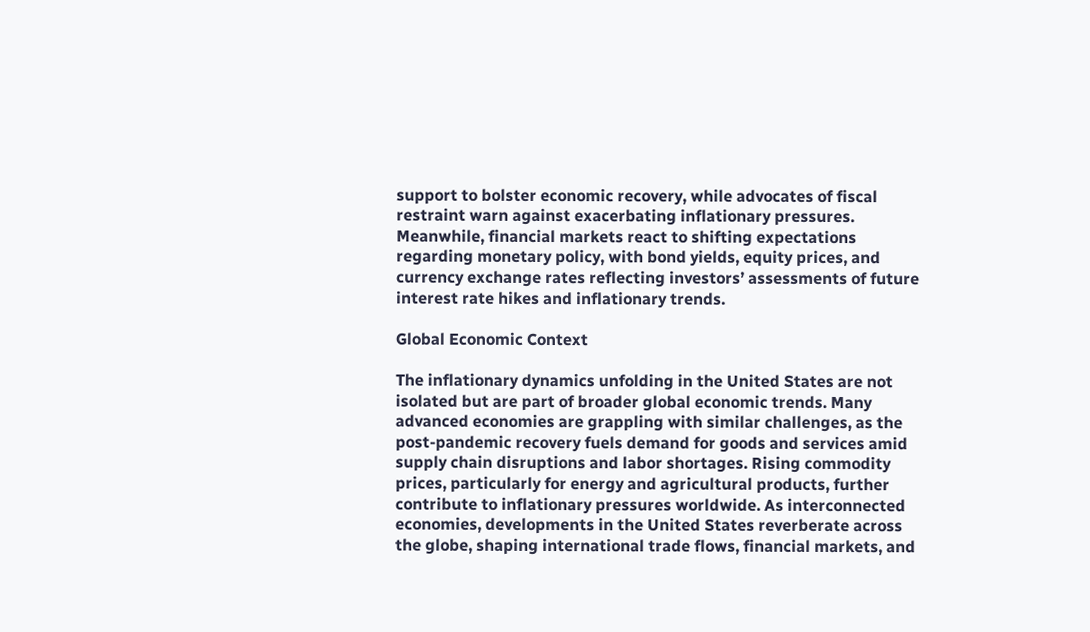support to bolster economic recovery, while advocates of fiscal restraint warn against exacerbating inflationary pressures. Meanwhile, financial markets react to shifting expectations regarding monetary policy, with bond yields, equity prices, and currency exchange rates reflecting investors’ assessments of future interest rate hikes and inflationary trends.

Global Economic Context

The inflationary dynamics unfolding in the United States are not isolated but are part of broader global economic trends. Many advanced economies are grappling with similar challenges, as the post-pandemic recovery fuels demand for goods and services amid supply chain disruptions and labor shortages. Rising commodity prices, particularly for energy and agricultural products, further contribute to inflationary pressures worldwide. As interconnected economies, developments in the United States reverberate across the globe, shaping international trade flows, financial markets, and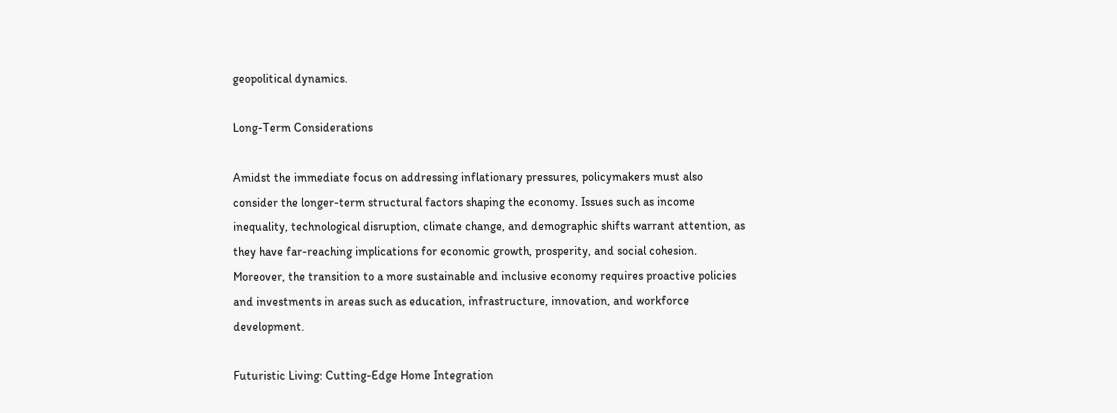geopolitical dynamics.

Long-Term Considerations

Amidst the immediate focus on addressing inflationary pressures, policymakers must also consider the longer-term structural factors shaping the economy. Issues such as income inequality, technological disruption, climate change, and demographic shifts warrant attention, as they have far-reaching implications for economic growth, prosperity, and social cohesion. Moreover, the transition to a more sustainable and inclusive economy requires proactive policies and investments in areas such as education, infrastructure, innovation, and workforce development.

Futuristic Living: Cutting-Edge Home Integration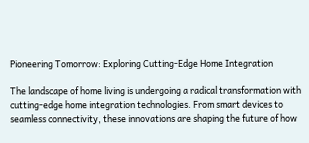Pioneering Tomorrow: Exploring Cutting-Edge Home Integration

The landscape of home living is undergoing a radical transformation with cutting-edge home integration technologies. From smart devices to seamless connectivity, these innovations are shaping the future of how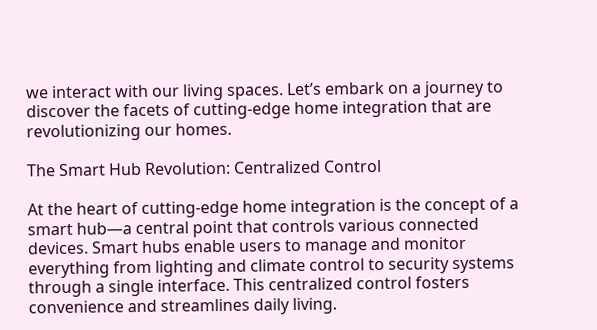we interact with our living spaces. Let’s embark on a journey to discover the facets of cutting-edge home integration that are revolutionizing our homes.

The Smart Hub Revolution: Centralized Control

At the heart of cutting-edge home integration is the concept of a smart hub—a central point that controls various connected devices. Smart hubs enable users to manage and monitor everything from lighting and climate control to security systems through a single interface. This centralized control fosters convenience and streamlines daily living.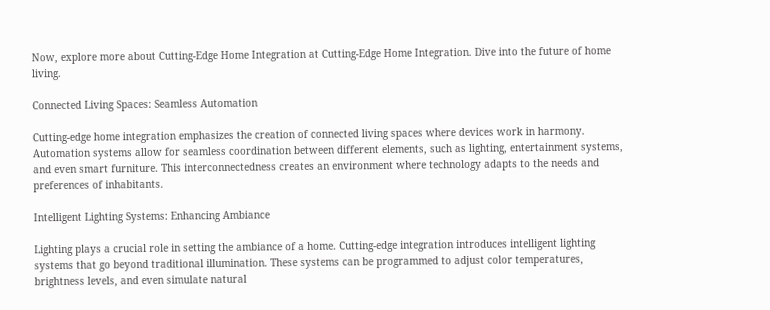Now, explore more about Cutting-Edge Home Integration at Cutting-Edge Home Integration. Dive into the future of home living.

Connected Living Spaces: Seamless Automation

Cutting-edge home integration emphasizes the creation of connected living spaces where devices work in harmony. Automation systems allow for seamless coordination between different elements, such as lighting, entertainment systems, and even smart furniture. This interconnectedness creates an environment where technology adapts to the needs and preferences of inhabitants.

Intelligent Lighting Systems: Enhancing Ambiance

Lighting plays a crucial role in setting the ambiance of a home. Cutting-edge integration introduces intelligent lighting systems that go beyond traditional illumination. These systems can be programmed to adjust color temperatures, brightness levels, and even simulate natural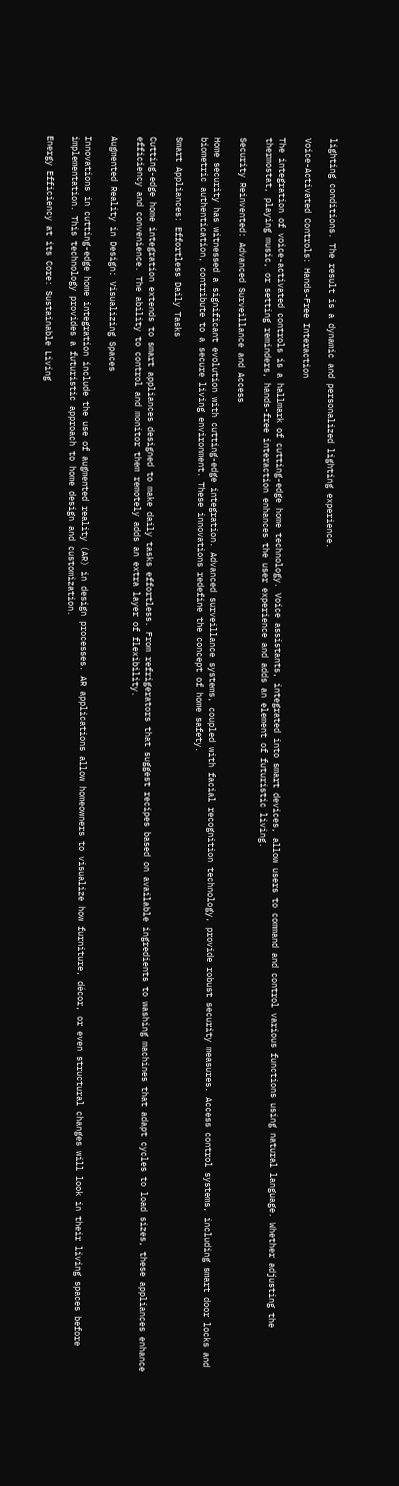lighting conditions. The result is a dynamic and personalized lighting experience.

Voice-Activated Controls: Hands-Free Interaction

The integration of voice-activated controls is a hallmark of cutting-edge home technology. Voice assistants, integrated into smart devices, allow users to command and control various functions using natural language. Whether adjusting the thermostat, playing music, or setting reminders, hands-free interaction enhances the user experience and adds an element of futuristic living.

Security Reinvented: Advanced Surveillance and Access

Home security has witnessed a significant evolution with cutting-edge integration. Advanced surveillance systems, coupled with facial recognition technology, provide robust security measures. Access control systems, including smart door locks and biometric authentication, contribute to a secure living environment. These innovations redefine the concept of home safety.

Smart Appliances: Effortless Daily Tasks

Cutting-edge home integration extends to smart appliances designed to make daily tasks effortless. From refrigerators that suggest recipes based on available ingredients to washing machines that adapt cycles to load sizes, these appliances enhance efficiency and convenience. The ability to control and monitor them remotely adds an extra layer of flexibility.

Augmented Reality in Design: Visualizing Spaces

Innovations in cutting-edge home integration include the use of augmented reality (AR) in design processes. AR applications allow homeowners to visualize how furniture, décor, or even structural changes will look in their living spaces before implementation. This technology provides a futuristic approach to home design and customization.

Energy Efficiency at its Core: Sustainable Living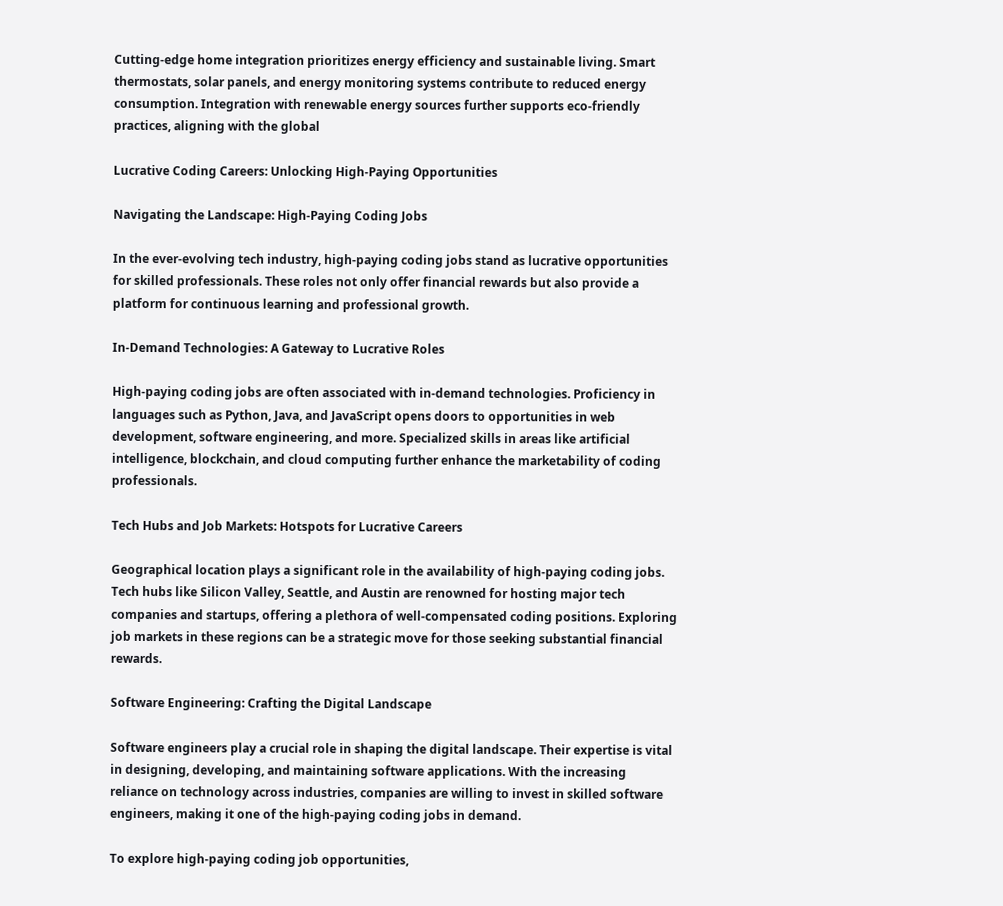Cutting-edge home integration prioritizes energy efficiency and sustainable living. Smart thermostats, solar panels, and energy monitoring systems contribute to reduced energy consumption. Integration with renewable energy sources further supports eco-friendly practices, aligning with the global

Lucrative Coding Careers: Unlocking High-Paying Opportunities

Navigating the Landscape: High-Paying Coding Jobs

In the ever-evolving tech industry, high-paying coding jobs stand as lucrative opportunities for skilled professionals. These roles not only offer financial rewards but also provide a platform for continuous learning and professional growth.

In-Demand Technologies: A Gateway to Lucrative Roles

High-paying coding jobs are often associated with in-demand technologies. Proficiency in languages such as Python, Java, and JavaScript opens doors to opportunities in web development, software engineering, and more. Specialized skills in areas like artificial intelligence, blockchain, and cloud computing further enhance the marketability of coding professionals.

Tech Hubs and Job Markets: Hotspots for Lucrative Careers

Geographical location plays a significant role in the availability of high-paying coding jobs. Tech hubs like Silicon Valley, Seattle, and Austin are renowned for hosting major tech companies and startups, offering a plethora of well-compensated coding positions. Exploring job markets in these regions can be a strategic move for those seeking substantial financial rewards.

Software Engineering: Crafting the Digital Landscape

Software engineers play a crucial role in shaping the digital landscape. Their expertise is vital in designing, developing, and maintaining software applications. With the increasing reliance on technology across industries, companies are willing to invest in skilled software engineers, making it one of the high-paying coding jobs in demand.

To explore high-paying coding job opportunities,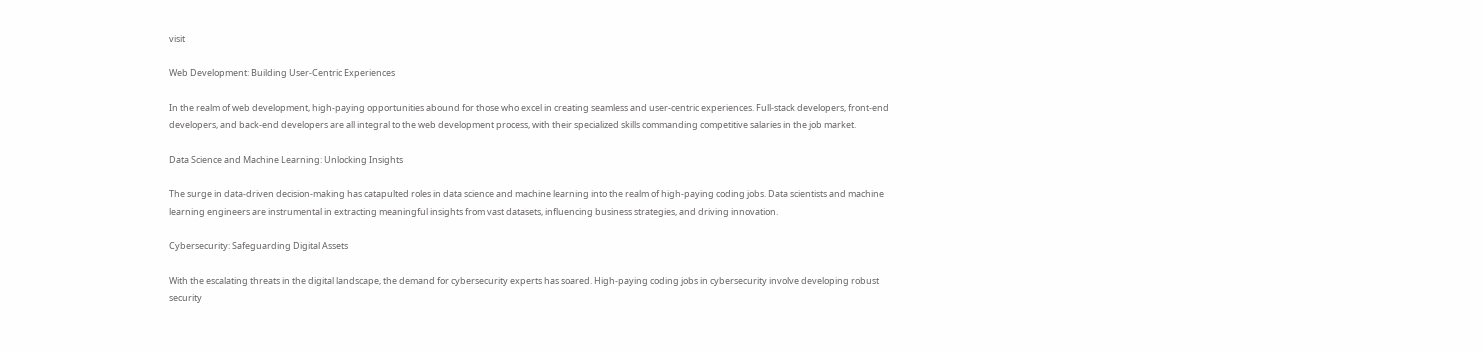visit

Web Development: Building User-Centric Experiences

In the realm of web development, high-paying opportunities abound for those who excel in creating seamless and user-centric experiences. Full-stack developers, front-end developers, and back-end developers are all integral to the web development process, with their specialized skills commanding competitive salaries in the job market.

Data Science and Machine Learning: Unlocking Insights

The surge in data-driven decision-making has catapulted roles in data science and machine learning into the realm of high-paying coding jobs. Data scientists and machine learning engineers are instrumental in extracting meaningful insights from vast datasets, influencing business strategies, and driving innovation.

Cybersecurity: Safeguarding Digital Assets

With the escalating threats in the digital landscape, the demand for cybersecurity experts has soared. High-paying coding jobs in cybersecurity involve developing robust security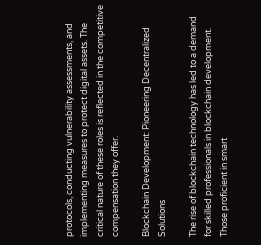protocols, conducting vulnerability assessments, and implementing measures to protect digital assets. The critical nature of these roles is reflected in the competitive compensation they offer.

Blockchain Development: Pioneering Decentralized Solutions

The rise of blockchain technology has led to a demand for skilled professionals in blockchain development. Those proficient in smart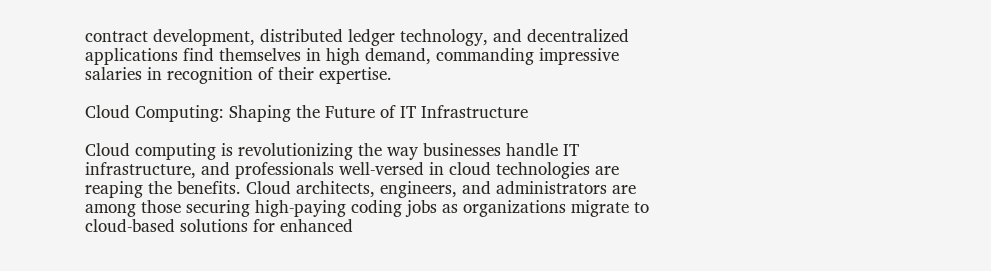contract development, distributed ledger technology, and decentralized applications find themselves in high demand, commanding impressive salaries in recognition of their expertise.

Cloud Computing: Shaping the Future of IT Infrastructure

Cloud computing is revolutionizing the way businesses handle IT infrastructure, and professionals well-versed in cloud technologies are reaping the benefits. Cloud architects, engineers, and administrators are among those securing high-paying coding jobs as organizations migrate to cloud-based solutions for enhanced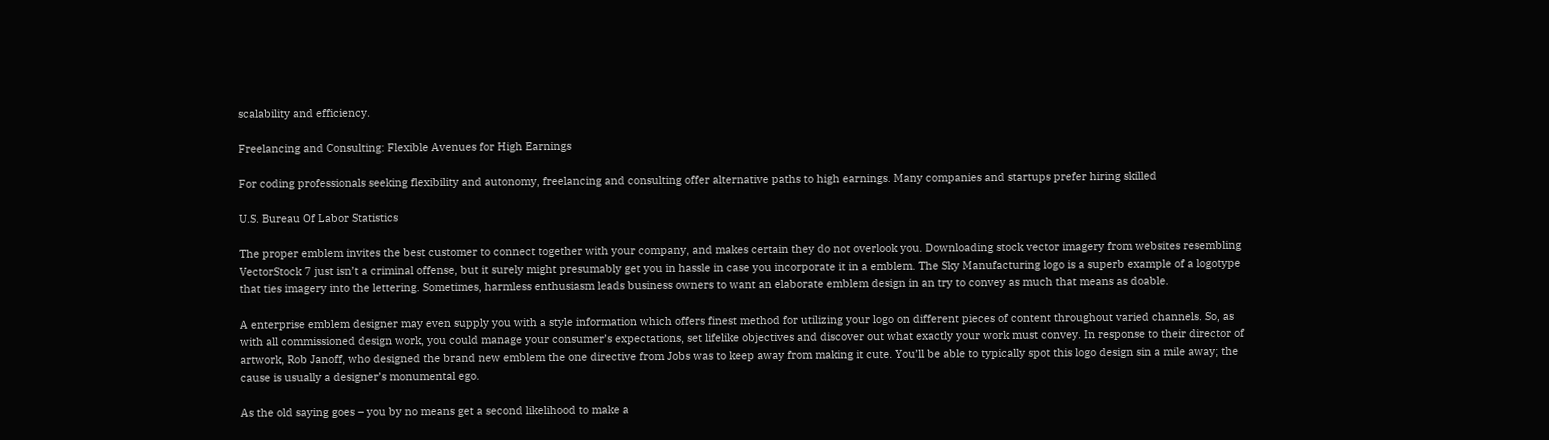scalability and efficiency.

Freelancing and Consulting: Flexible Avenues for High Earnings

For coding professionals seeking flexibility and autonomy, freelancing and consulting offer alternative paths to high earnings. Many companies and startups prefer hiring skilled

U.S. Bureau Of Labor Statistics

The proper emblem invites the best customer to connect together with your company, and makes certain they do not overlook you. Downloading stock vector imagery from websites resembling VectorStock 7 just isn’t a criminal offense, but it surely might presumably get you in hassle in case you incorporate it in a emblem. The Sky Manufacturing logo is a superb example of a logotype that ties imagery into the lettering. Sometimes, harmless enthusiasm leads business owners to want an elaborate emblem design in an try to convey as much that means as doable.

A enterprise emblem designer may even supply you with a style information which offers finest method for utilizing your logo on different pieces of content throughout varied channels. So, as with all commissioned design work, you could manage your consumer’s expectations, set lifelike objectives and discover out what exactly your work must convey. In response to their director of artwork, Rob Janoff, who designed the brand new emblem the one directive from Jobs was to keep away from making it cute. You’ll be able to typically spot this logo design sin a mile away; the cause is usually a designer’s monumental ego.

As the old saying goes – you by no means get a second likelihood to make a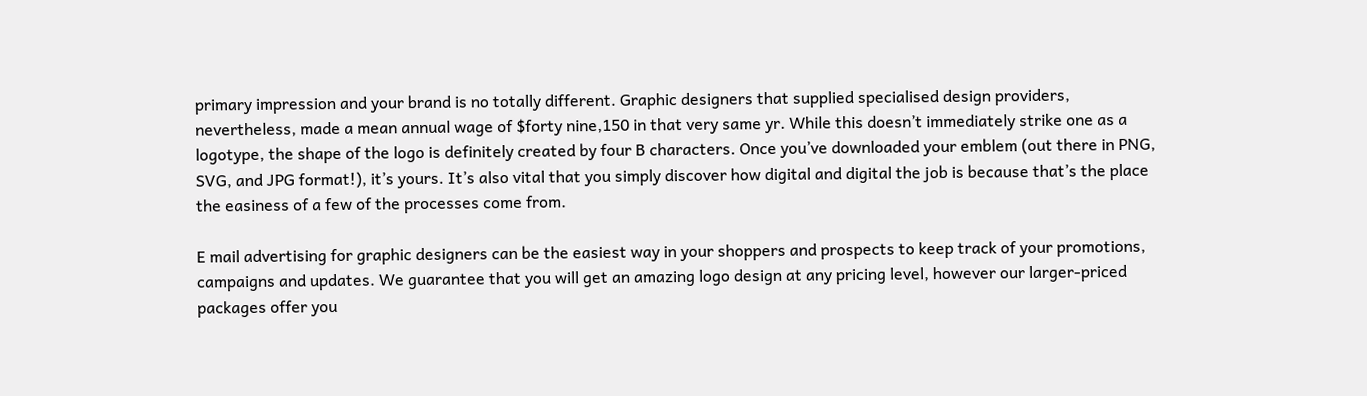primary impression and your brand is no totally different. Graphic designers that supplied specialised design providers, nevertheless, made a mean annual wage of $forty nine,150 in that very same yr. While this doesn’t immediately strike one as a logotype, the shape of the logo is definitely created by four B characters. Once you’ve downloaded your emblem (out there in PNG, SVG, and JPG format!), it’s yours. It’s also vital that you simply discover how digital and digital the job is because that’s the place the easiness of a few of the processes come from.

E mail advertising for graphic designers can be the easiest way in your shoppers and prospects to keep track of your promotions, campaigns and updates. We guarantee that you will get an amazing logo design at any pricing level, however our larger-priced packages offer you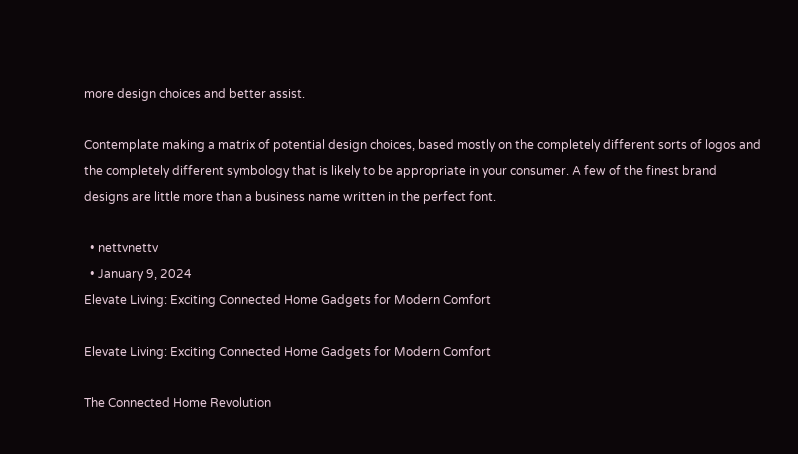more design choices and better assist.

Contemplate making a matrix of potential design choices, based mostly on the completely different sorts of logos and the completely different symbology that is likely to be appropriate in your consumer. A few of the finest brand designs are little more than a business name written in the perfect font.

  • nettvnettv
  • January 9, 2024
Elevate Living: Exciting Connected Home Gadgets for Modern Comfort

Elevate Living: Exciting Connected Home Gadgets for Modern Comfort

The Connected Home Revolution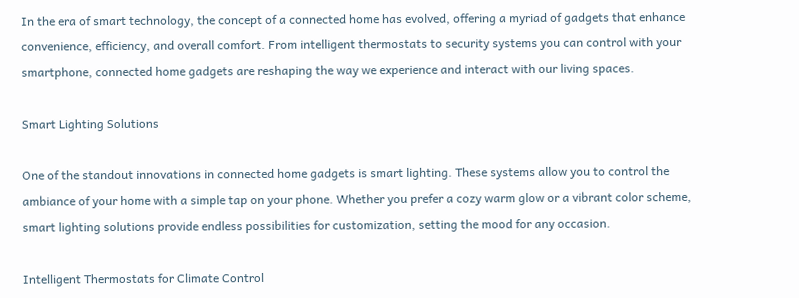In the era of smart technology, the concept of a connected home has evolved, offering a myriad of gadgets that enhance convenience, efficiency, and overall comfort. From intelligent thermostats to security systems you can control with your smartphone, connected home gadgets are reshaping the way we experience and interact with our living spaces.

Smart Lighting Solutions

One of the standout innovations in connected home gadgets is smart lighting. These systems allow you to control the ambiance of your home with a simple tap on your phone. Whether you prefer a cozy warm glow or a vibrant color scheme, smart lighting solutions provide endless possibilities for customization, setting the mood for any occasion.

Intelligent Thermostats for Climate Control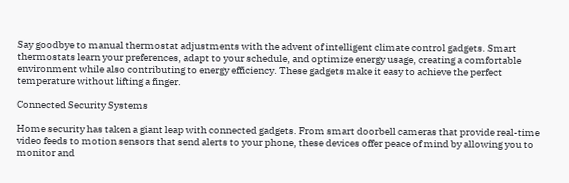Say goodbye to manual thermostat adjustments with the advent of intelligent climate control gadgets. Smart thermostats learn your preferences, adapt to your schedule, and optimize energy usage, creating a comfortable environment while also contributing to energy efficiency. These gadgets make it easy to achieve the perfect temperature without lifting a finger.

Connected Security Systems

Home security has taken a giant leap with connected gadgets. From smart doorbell cameras that provide real-time video feeds to motion sensors that send alerts to your phone, these devices offer peace of mind by allowing you to monitor and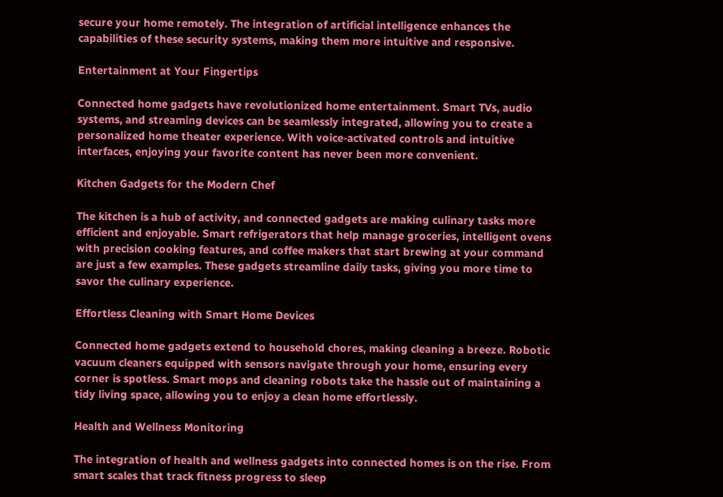secure your home remotely. The integration of artificial intelligence enhances the capabilities of these security systems, making them more intuitive and responsive.

Entertainment at Your Fingertips

Connected home gadgets have revolutionized home entertainment. Smart TVs, audio systems, and streaming devices can be seamlessly integrated, allowing you to create a personalized home theater experience. With voice-activated controls and intuitive interfaces, enjoying your favorite content has never been more convenient.

Kitchen Gadgets for the Modern Chef

The kitchen is a hub of activity, and connected gadgets are making culinary tasks more efficient and enjoyable. Smart refrigerators that help manage groceries, intelligent ovens with precision cooking features, and coffee makers that start brewing at your command are just a few examples. These gadgets streamline daily tasks, giving you more time to savor the culinary experience.

Effortless Cleaning with Smart Home Devices

Connected home gadgets extend to household chores, making cleaning a breeze. Robotic vacuum cleaners equipped with sensors navigate through your home, ensuring every corner is spotless. Smart mops and cleaning robots take the hassle out of maintaining a tidy living space, allowing you to enjoy a clean home effortlessly.

Health and Wellness Monitoring

The integration of health and wellness gadgets into connected homes is on the rise. From smart scales that track fitness progress to sleep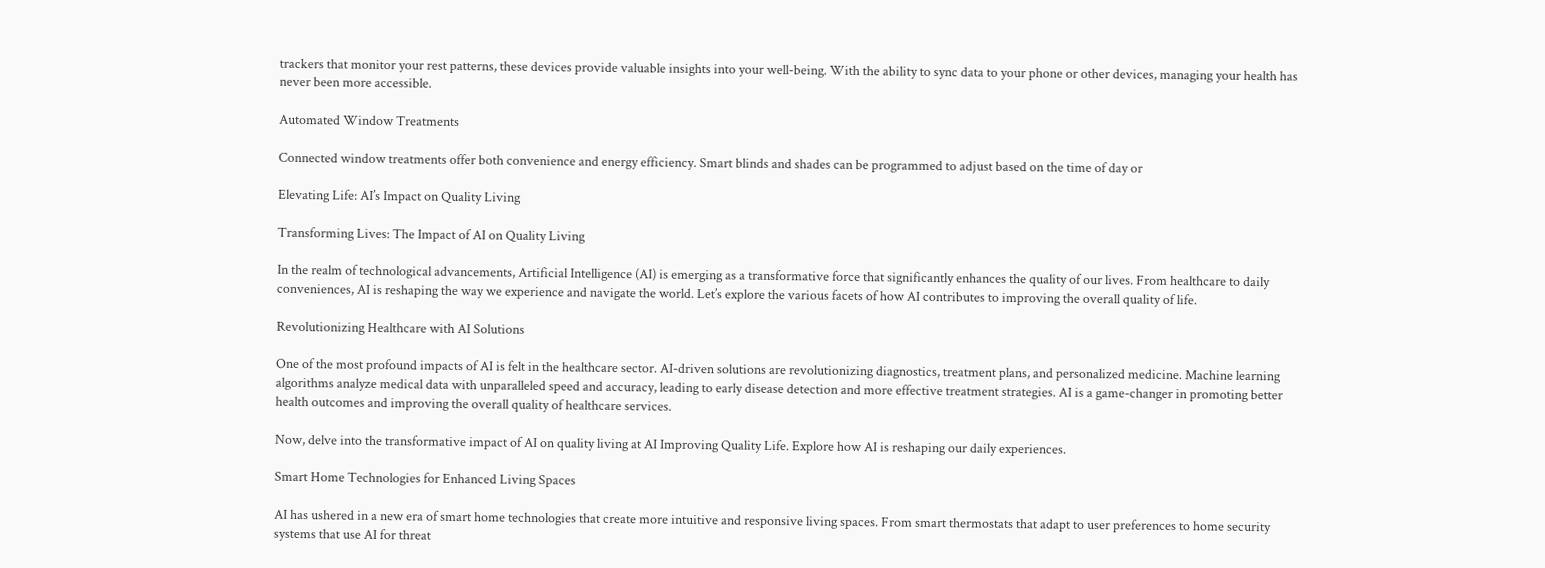trackers that monitor your rest patterns, these devices provide valuable insights into your well-being. With the ability to sync data to your phone or other devices, managing your health has never been more accessible.

Automated Window Treatments

Connected window treatments offer both convenience and energy efficiency. Smart blinds and shades can be programmed to adjust based on the time of day or

Elevating Life: AI’s Impact on Quality Living

Transforming Lives: The Impact of AI on Quality Living

In the realm of technological advancements, Artificial Intelligence (AI) is emerging as a transformative force that significantly enhances the quality of our lives. From healthcare to daily conveniences, AI is reshaping the way we experience and navigate the world. Let’s explore the various facets of how AI contributes to improving the overall quality of life.

Revolutionizing Healthcare with AI Solutions

One of the most profound impacts of AI is felt in the healthcare sector. AI-driven solutions are revolutionizing diagnostics, treatment plans, and personalized medicine. Machine learning algorithms analyze medical data with unparalleled speed and accuracy, leading to early disease detection and more effective treatment strategies. AI is a game-changer in promoting better health outcomes and improving the overall quality of healthcare services.

Now, delve into the transformative impact of AI on quality living at AI Improving Quality Life. Explore how AI is reshaping our daily experiences.

Smart Home Technologies for Enhanced Living Spaces

AI has ushered in a new era of smart home technologies that create more intuitive and responsive living spaces. From smart thermostats that adapt to user preferences to home security systems that use AI for threat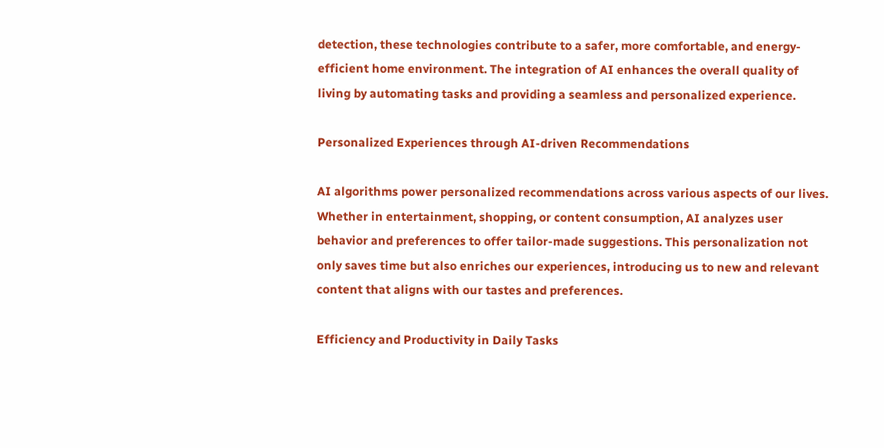detection, these technologies contribute to a safer, more comfortable, and energy-efficient home environment. The integration of AI enhances the overall quality of living by automating tasks and providing a seamless and personalized experience.

Personalized Experiences through AI-driven Recommendations

AI algorithms power personalized recommendations across various aspects of our lives. Whether in entertainment, shopping, or content consumption, AI analyzes user behavior and preferences to offer tailor-made suggestions. This personalization not only saves time but also enriches our experiences, introducing us to new and relevant content that aligns with our tastes and preferences.

Efficiency and Productivity in Daily Tasks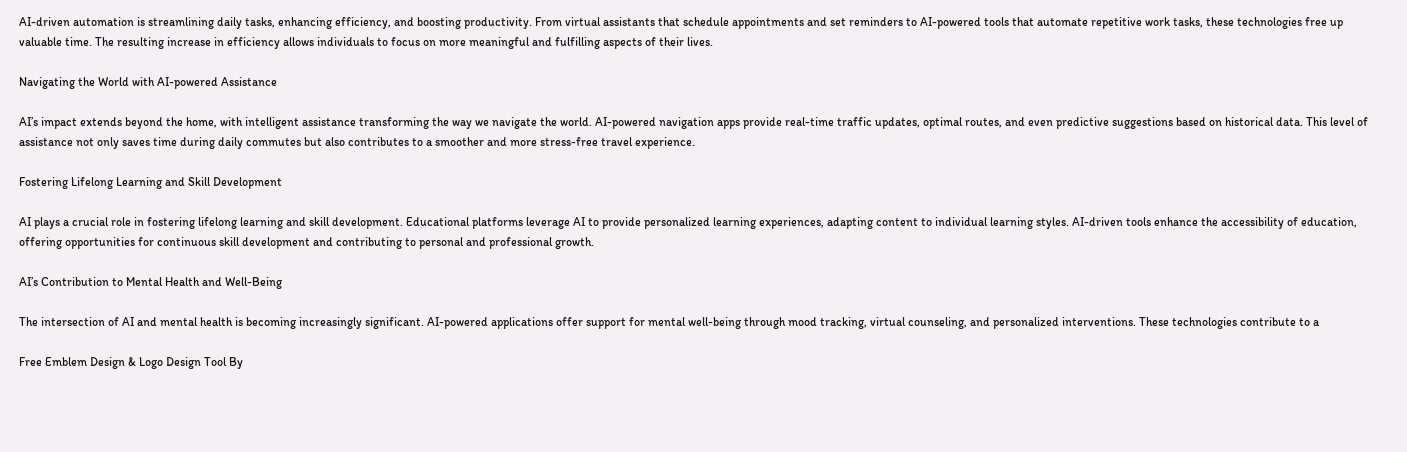AI-driven automation is streamlining daily tasks, enhancing efficiency, and boosting productivity. From virtual assistants that schedule appointments and set reminders to AI-powered tools that automate repetitive work tasks, these technologies free up valuable time. The resulting increase in efficiency allows individuals to focus on more meaningful and fulfilling aspects of their lives.

Navigating the World with AI-powered Assistance

AI’s impact extends beyond the home, with intelligent assistance transforming the way we navigate the world. AI-powered navigation apps provide real-time traffic updates, optimal routes, and even predictive suggestions based on historical data. This level of assistance not only saves time during daily commutes but also contributes to a smoother and more stress-free travel experience.

Fostering Lifelong Learning and Skill Development

AI plays a crucial role in fostering lifelong learning and skill development. Educational platforms leverage AI to provide personalized learning experiences, adapting content to individual learning styles. AI-driven tools enhance the accessibility of education, offering opportunities for continuous skill development and contributing to personal and professional growth.

AI’s Contribution to Mental Health and Well-Being

The intersection of AI and mental health is becoming increasingly significant. AI-powered applications offer support for mental well-being through mood tracking, virtual counseling, and personalized interventions. These technologies contribute to a

Free Emblem Design & Logo Design Tool By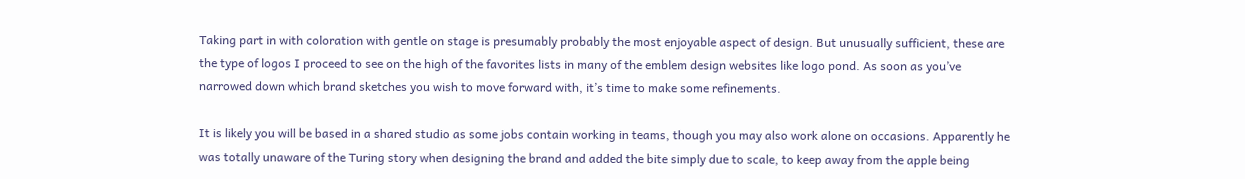Taking part in with coloration with gentle on stage is presumably probably the most enjoyable aspect of design. But unusually sufficient, these are the type of logos I proceed to see on the high of the favorites lists in many of the emblem design websites like logo pond. As soon as you’ve narrowed down which brand sketches you wish to move forward with, it’s time to make some refinements.

It is likely you will be based in a shared studio as some jobs contain working in teams, though you may also work alone on occasions. Apparently he was totally unaware of the Turing story when designing the brand and added the bite simply due to scale, to keep away from the apple being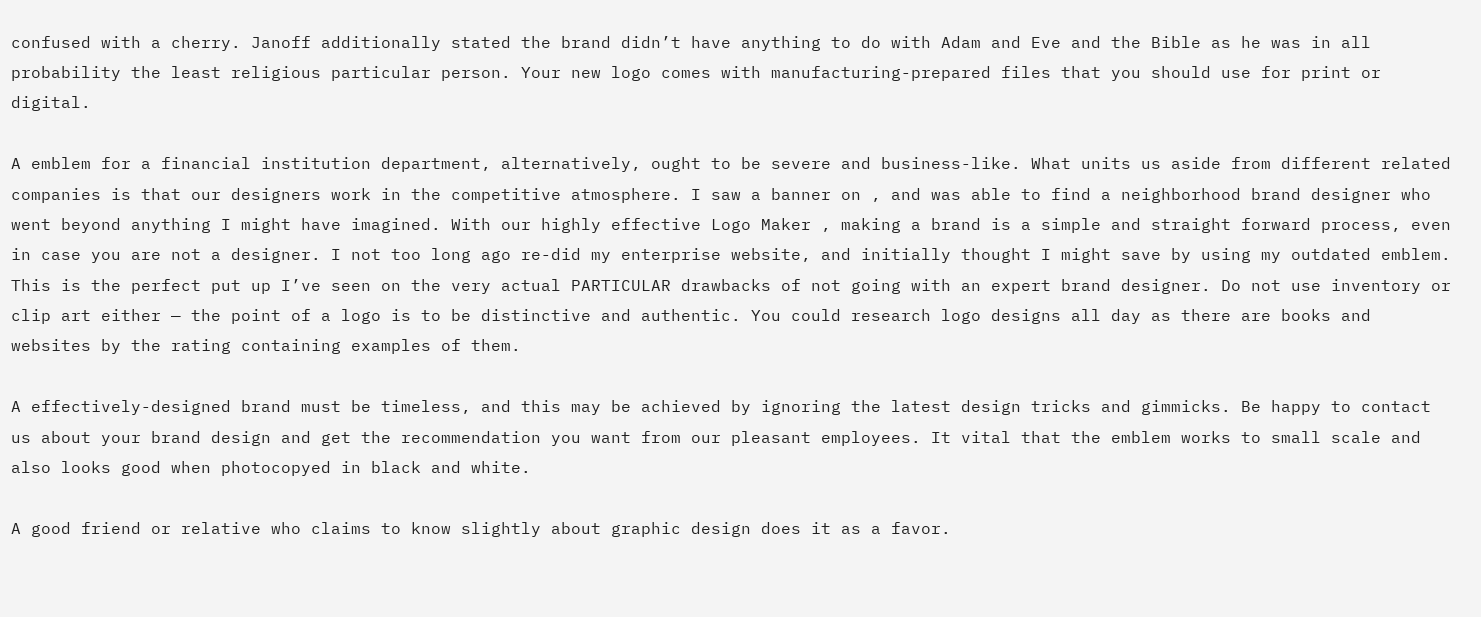confused with a cherry. Janoff additionally stated the brand didn’t have anything to do with Adam and Eve and the Bible as he was in all probability the least religious particular person. Your new logo comes with manufacturing-prepared files that you should use for print or digital.

A emblem for a financial institution department, alternatively, ought to be severe and business-like. What units us aside from different related companies is that our designers work in the competitive atmosphere. I saw a banner on , and was able to find a neighborhood brand designer who went beyond anything I might have imagined. With our highly effective Logo Maker , making a brand is a simple and straight forward process, even in case you are not a designer. I not too long ago re-did my enterprise website, and initially thought I might save by using my outdated emblem. This is the perfect put up I’ve seen on the very actual PARTICULAR drawbacks of not going with an expert brand designer. Do not use inventory or clip art either — the point of a logo is to be distinctive and authentic. You could research logo designs all day as there are books and websites by the rating containing examples of them.

A effectively-designed brand must be timeless, and this may be achieved by ignoring the latest design tricks and gimmicks. Be happy to contact us about your brand design and get the recommendation you want from our pleasant employees. It vital that the emblem works to small scale and also looks good when photocopyed in black and white.

A good friend or relative who claims to know slightly about graphic design does it as a favor.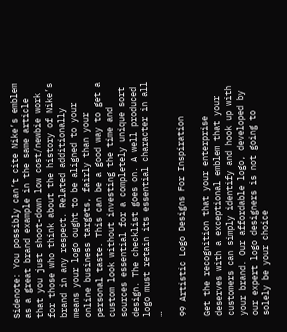Sidenote: You possibly can’t cite Nike’s emblem as a great brand example in the same article that you just shoot-down low cost/newbie work for those who think about the history of Nike’s brand in any respect. Related additionally means your logo ought to be aligned to your online business targets, fairly than your personal taste. This can be a good way to get a custom look without investing the time and sources essential for a completely unique sort design. The checklist goes on. A well produced logo must retain its essential character in all …

99 Artistic Logo Designs For Inspiration

Get the recognition that your enterprise deserves with a exceptional emblem that your customers can simply identify and hook up with your brand. Our affordable logo, developed by our expert logo designers is not going to solely be your choice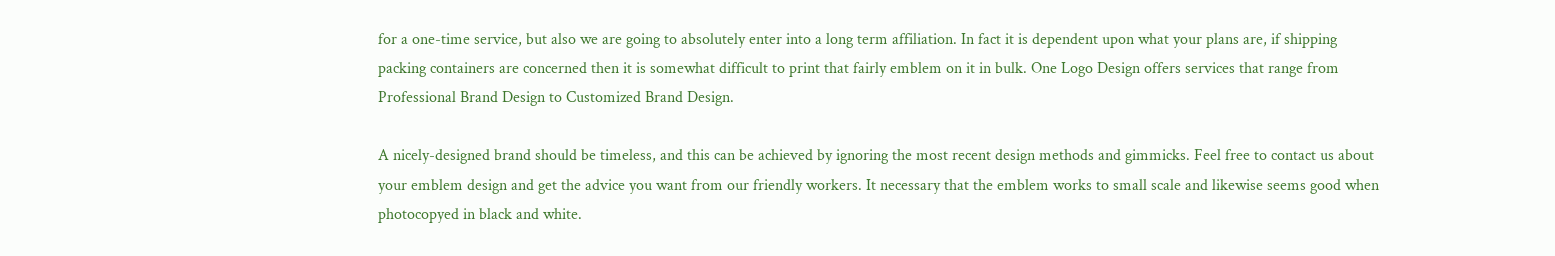for a one-time service, but also we are going to absolutely enter into a long term affiliation. In fact it is dependent upon what your plans are, if shipping packing containers are concerned then it is somewhat difficult to print that fairly emblem on it in bulk. One Logo Design offers services that range from Professional Brand Design to Customized Brand Design.

A nicely-designed brand should be timeless, and this can be achieved by ignoring the most recent design methods and gimmicks. Feel free to contact us about your emblem design and get the advice you want from our friendly workers. It necessary that the emblem works to small scale and likewise seems good when photocopyed in black and white.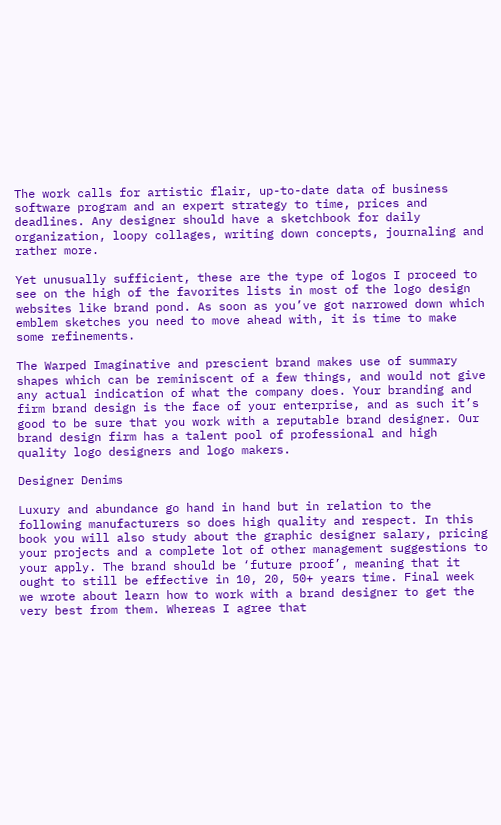The work calls for artistic flair, up-to-date data of business software program and an expert strategy to time, prices and deadlines. Any designer should have a sketchbook for daily organization, loopy collages, writing down concepts, journaling and rather more.

Yet unusually sufficient, these are the type of logos I proceed to see on the high of the favorites lists in most of the logo design websites like brand pond. As soon as you’ve got narrowed down which emblem sketches you need to move ahead with, it is time to make some refinements.

The Warped Imaginative and prescient brand makes use of summary shapes which can be reminiscent of a few things, and would not give any actual indication of what the company does. Your branding and firm brand design is the face of your enterprise, and as such it’s good to be sure that you work with a reputable brand designer. Our brand design firm has a talent pool of professional and high quality logo designers and logo makers.

Designer Denims

Luxury and abundance go hand in hand but in relation to the following manufacturers so does high quality and respect. In this book you will also study about the graphic designer salary, pricing your projects and a complete lot of other management suggestions to your apply. The brand should be ‘future proof’, meaning that it ought to still be effective in 10, 20, 50+ years time. Final week we wrote about learn how to work with a brand designer to get the very best from them. Whereas I agree that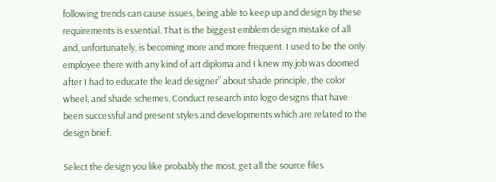following trends can cause issues, being able to keep up and design by these requirements is essential. That is the biggest emblem design mistake of all and, unfortunately, is becoming more and more frequent. I used to be the only employee there with any kind of art diploma and I knew my job was doomed after I had to educate the lead designer” about shade principle, the color wheel, and shade schemes. Conduct research into logo designs that have been successful and present styles and developments which are related to the design brief.

Select the design you like probably the most, get all the source files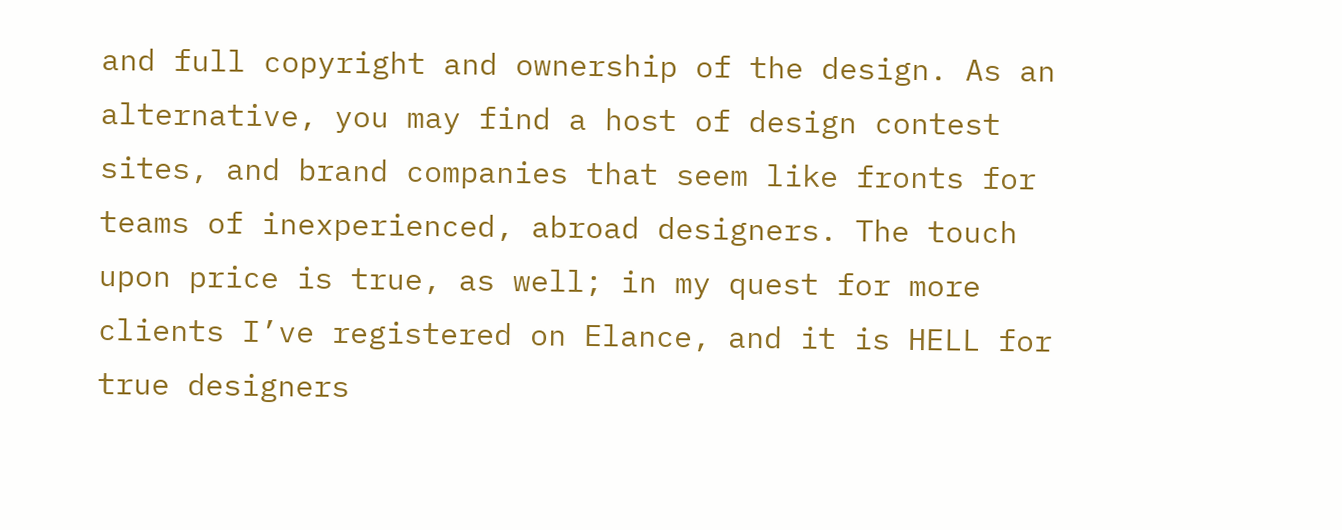and full copyright and ownership of the design. As an alternative, you may find a host of design contest sites, and brand companies that seem like fronts for teams of inexperienced, abroad designers. The touch upon price is true, as well; in my quest for more clients I’ve registered on Elance, and it is HELL for true designers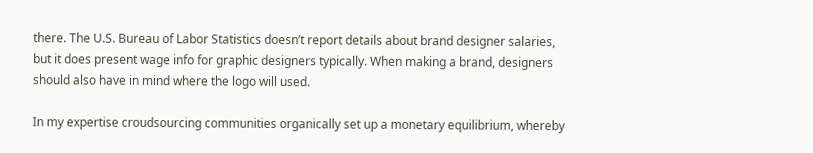there. The U.S. Bureau of Labor Statistics doesn’t report details about brand designer salaries, but it does present wage info for graphic designers typically. When making a brand, designers should also have in mind where the logo will used.

In my expertise croudsourcing communities organically set up a monetary equilibrium, whereby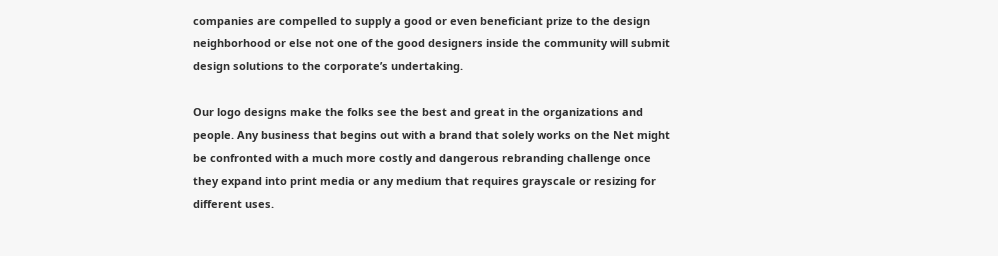companies are compelled to supply a good or even beneficiant prize to the design neighborhood or else not one of the good designers inside the community will submit design solutions to the corporate’s undertaking.

Our logo designs make the folks see the best and great in the organizations and people. Any business that begins out with a brand that solely works on the Net might be confronted with a much more costly and dangerous rebranding challenge once they expand into print media or any medium that requires grayscale or resizing for different uses.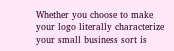Whether you choose to make your logo literally characterize your small business sort is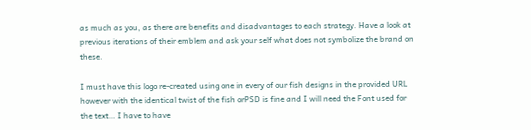as much as you, as there are benefits and disadvantages to each strategy. Have a look at previous iterations of their emblem and ask your self what does not symbolize the brand on these.

I must have this logo re-created using one in every of our fish designs in the provided URL however with the identical twist of the fish orPSD is fine and I will need the Font used for the text… I have to have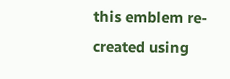this emblem re-created using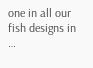one in all our fish designs in …